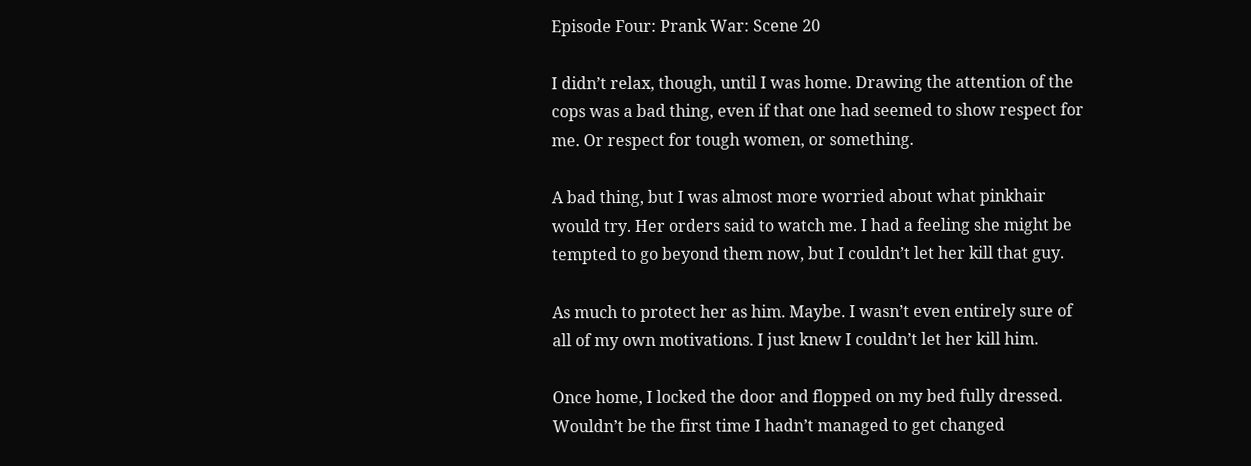Episode Four: Prank War: Scene 20

I didn’t relax, though, until I was home. Drawing the attention of the cops was a bad thing, even if that one had seemed to show respect for me. Or respect for tough women, or something.

A bad thing, but I was almost more worried about what pinkhair would try. Her orders said to watch me. I had a feeling she might be tempted to go beyond them now, but I couldn’t let her kill that guy.

As much to protect her as him. Maybe. I wasn’t even entirely sure of all of my own motivations. I just knew I couldn’t let her kill him.

Once home, I locked the door and flopped on my bed fully dressed. Wouldn’t be the first time I hadn’t managed to get changed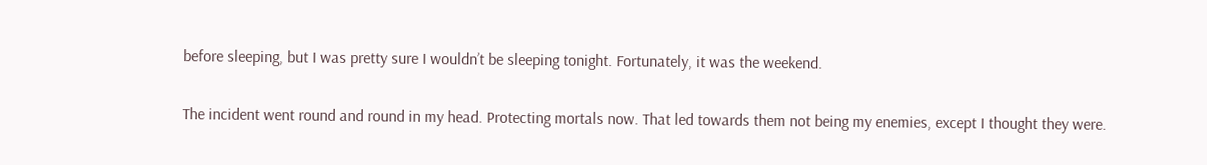before sleeping, but I was pretty sure I wouldn’t be sleeping tonight. Fortunately, it was the weekend.

The incident went round and round in my head. Protecting mortals now. That led towards them not being my enemies, except I thought they were.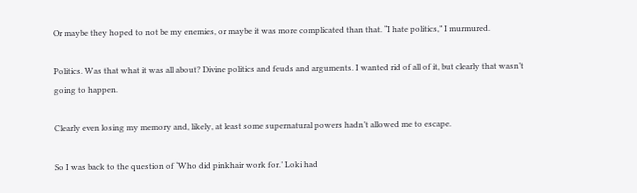Or maybe they hoped to not be my enemies, or maybe it was more complicated than that. “I hate politics,” I murmured.

Politics. Was that what it was all about? Divine politics and feuds and arguments. I wanted rid of all of it, but clearly that wasn’t going to happen.

Clearly even losing my memory and, likely, at least some supernatural powers hadn’t allowed me to escape.

So I was back to the question of ‘Who did pinkhair work for.’ Loki had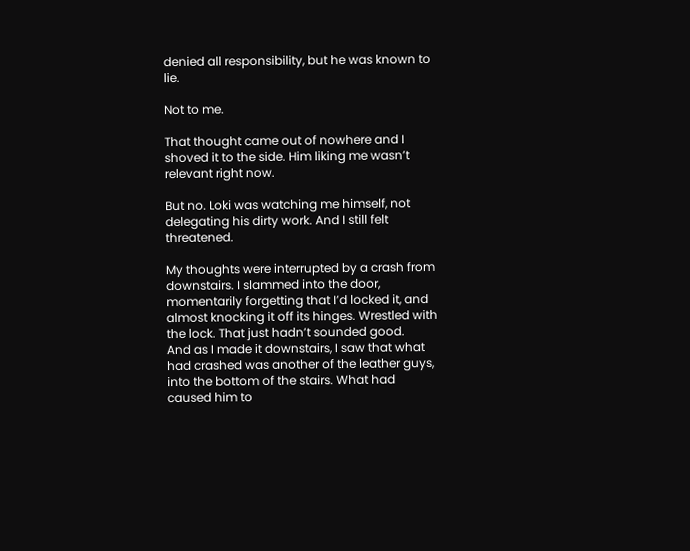denied all responsibility, but he was known to lie.

Not to me.

That thought came out of nowhere and I shoved it to the side. Him liking me wasn’t relevant right now.

But no. Loki was watching me himself, not delegating his dirty work. And I still felt threatened.

My thoughts were interrupted by a crash from downstairs. I slammed into the door, momentarily forgetting that I’d locked it, and almost knocking it off its hinges. Wrestled with the lock. That just hadn’t sounded good.
And as I made it downstairs, I saw that what had crashed was another of the leather guys, into the bottom of the stairs. What had caused him to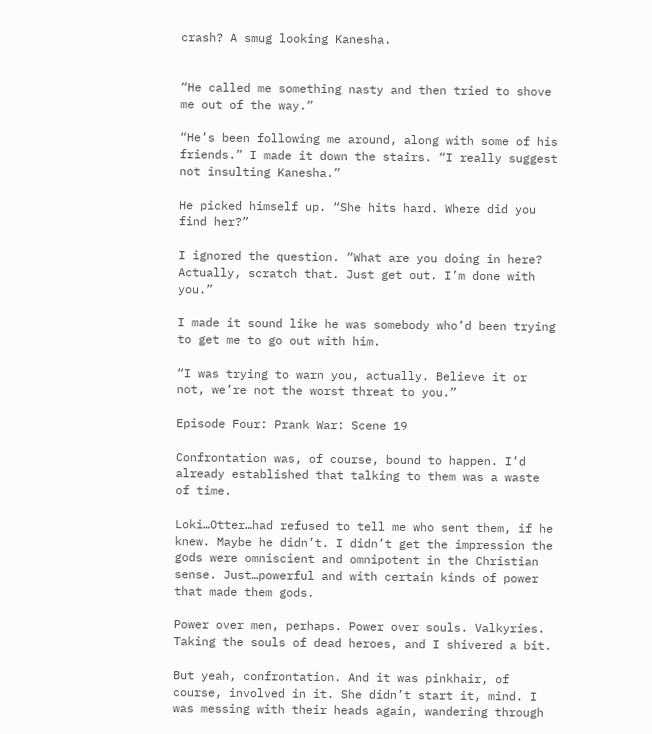crash? A smug looking Kanesha.


“He called me something nasty and then tried to shove me out of the way.”

“He’s been following me around, along with some of his friends.” I made it down the stairs. “I really suggest not insulting Kanesha.”

He picked himself up. “She hits hard. Where did you find her?”

I ignored the question. “What are you doing in here? Actually, scratch that. Just get out. I’m done with you.”

I made it sound like he was somebody who’d been trying to get me to go out with him.

“I was trying to warn you, actually. Believe it or not, we’re not the worst threat to you.”

Episode Four: Prank War: Scene 19

Confrontation was, of course, bound to happen. I’d already established that talking to them was a waste of time.

Loki…Otter…had refused to tell me who sent them, if he knew. Maybe he didn’t. I didn’t get the impression the gods were omniscient and omnipotent in the Christian sense. Just…powerful and with certain kinds of power that made them gods.

Power over men, perhaps. Power over souls. Valkyries. Taking the souls of dead heroes, and I shivered a bit.

But yeah, confrontation. And it was pinkhair, of course, involved in it. She didn’t start it, mind. I was messing with their heads again, wandering through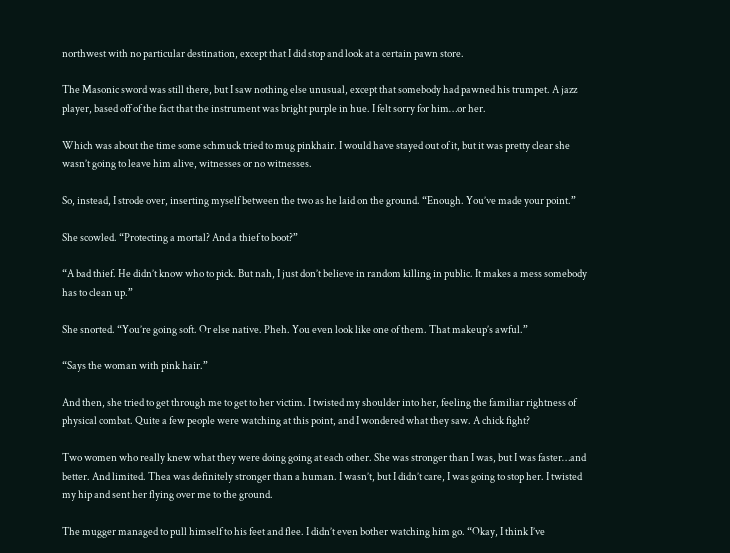northwest with no particular destination, except that I did stop and look at a certain pawn store.

The Masonic sword was still there, but I saw nothing else unusual, except that somebody had pawned his trumpet. A jazz player, based off of the fact that the instrument was bright purple in hue. I felt sorry for him…or her.

Which was about the time some schmuck tried to mug pinkhair. I would have stayed out of it, but it was pretty clear she wasn’t going to leave him alive, witnesses or no witnesses.

So, instead, I strode over, inserting myself between the two as he laid on the ground. “Enough. You’ve made your point.”

She scowled. “Protecting a mortal? And a thief to boot?”

“A bad thief. He didn’t know who to pick. But nah, I just don’t believe in random killing in public. It makes a mess somebody has to clean up.”

She snorted. “You’re going soft. Or else native. Pheh. You even look like one of them. That makeup’s awful.”

“Says the woman with pink hair.”

And then, she tried to get through me to get to her victim. I twisted my shoulder into her, feeling the familiar rightness of physical combat. Quite a few people were watching at this point, and I wondered what they saw. A chick fight?

Two women who really knew what they were doing going at each other. She was stronger than I was, but I was faster…and better. And limited. Thea was definitely stronger than a human. I wasn’t, but I didn’t care, I was going to stop her. I twisted my hip and sent her flying over me to the ground.

The mugger managed to pull himself to his feet and flee. I didn’t even bother watching him go. “Okay, I think I’ve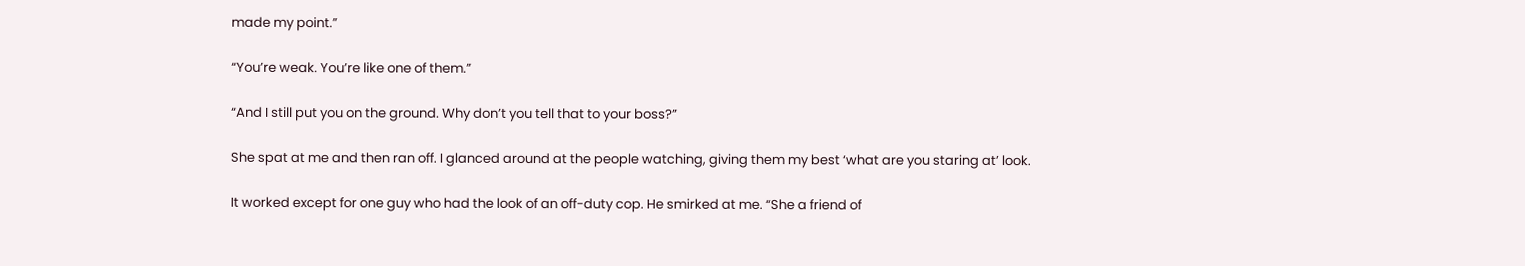made my point.”

“You’re weak. You’re like one of them.”

“And I still put you on the ground. Why don’t you tell that to your boss?”

She spat at me and then ran off. I glanced around at the people watching, giving them my best ‘what are you staring at’ look.

It worked except for one guy who had the look of an off-duty cop. He smirked at me. “She a friend of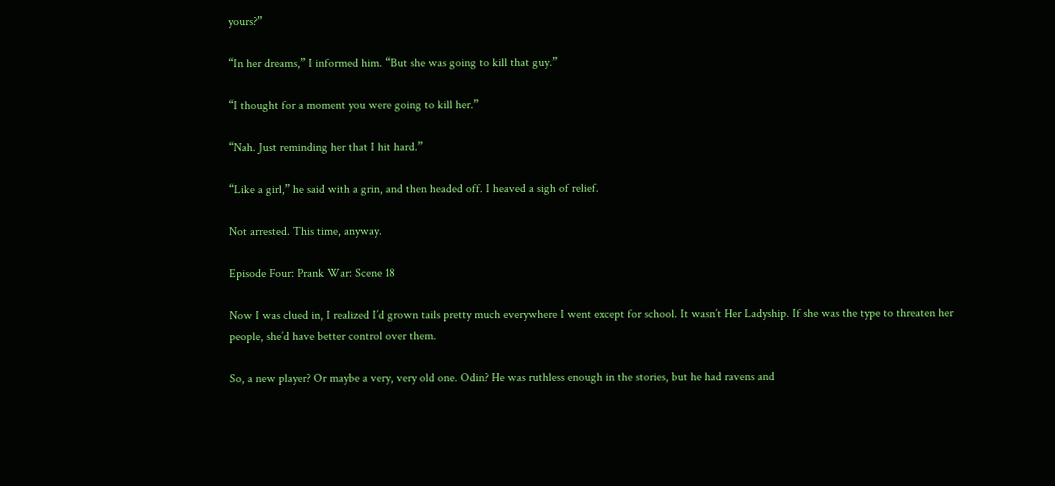yours?”

“In her dreams,” I informed him. “But she was going to kill that guy.”

“I thought for a moment you were going to kill her.”

“Nah. Just reminding her that I hit hard.”

“Like a girl,” he said with a grin, and then headed off. I heaved a sigh of relief.

Not arrested. This time, anyway.

Episode Four: Prank War: Scene 18

Now I was clued in, I realized I’d grown tails pretty much everywhere I went except for school. It wasn’t Her Ladyship. If she was the type to threaten her people, she’d have better control over them.

So, a new player? Or maybe a very, very old one. Odin? He was ruthless enough in the stories, but he had ravens and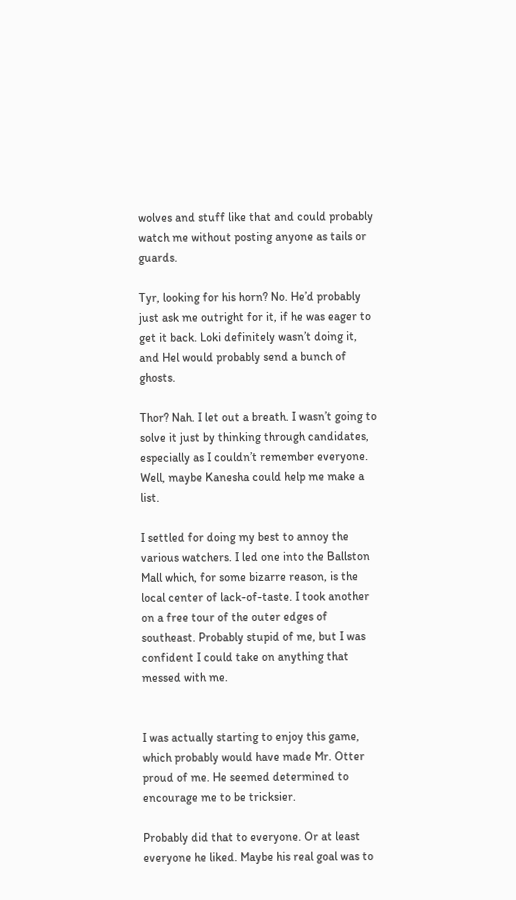wolves and stuff like that and could probably watch me without posting anyone as tails or guards.

Tyr, looking for his horn? No. He’d probably just ask me outright for it, if he was eager to get it back. Loki definitely wasn’t doing it, and Hel would probably send a bunch of ghosts.

Thor? Nah. I let out a breath. I wasn’t going to solve it just by thinking through candidates, especially as I couldn’t remember everyone. Well, maybe Kanesha could help me make a list.

I settled for doing my best to annoy the various watchers. I led one into the Ballston Mall which, for some bizarre reason, is the local center of lack-of-taste. I took another on a free tour of the outer edges of southeast. Probably stupid of me, but I was confident I could take on anything that messed with me.


I was actually starting to enjoy this game, which probably would have made Mr. Otter proud of me. He seemed determined to encourage me to be tricksier.

Probably did that to everyone. Or at least everyone he liked. Maybe his real goal was to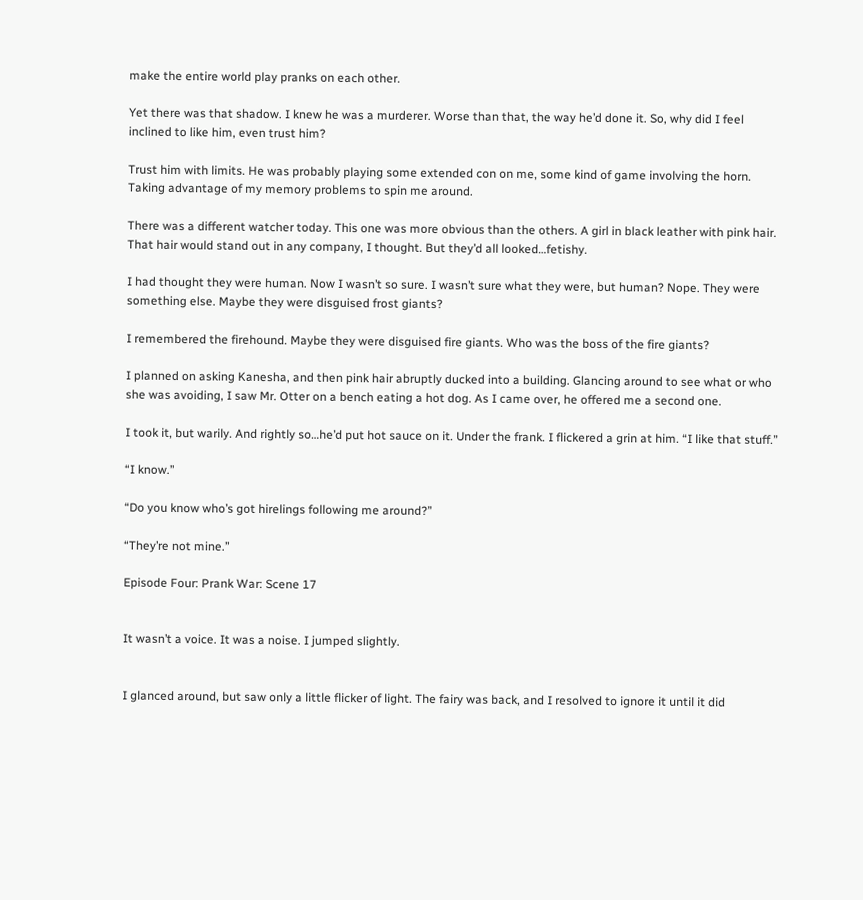make the entire world play pranks on each other.

Yet there was that shadow. I knew he was a murderer. Worse than that, the way he’d done it. So, why did I feel inclined to like him, even trust him?

Trust him with limits. He was probably playing some extended con on me, some kind of game involving the horn. Taking advantage of my memory problems to spin me around.

There was a different watcher today. This one was more obvious than the others. A girl in black leather with pink hair. That hair would stand out in any company, I thought. But they’d all looked…fetishy.

I had thought they were human. Now I wasn’t so sure. I wasn’t sure what they were, but human? Nope. They were something else. Maybe they were disguised frost giants?

I remembered the firehound. Maybe they were disguised fire giants. Who was the boss of the fire giants?

I planned on asking Kanesha, and then pink hair abruptly ducked into a building. Glancing around to see what or who she was avoiding, I saw Mr. Otter on a bench eating a hot dog. As I came over, he offered me a second one.

I took it, but warily. And rightly so…he’d put hot sauce on it. Under the frank. I flickered a grin at him. “I like that stuff.”

“I know.”

“Do you know who’s got hirelings following me around?”

“They’re not mine.”

Episode Four: Prank War: Scene 17


It wasn’t a voice. It was a noise. I jumped slightly.


I glanced around, but saw only a little flicker of light. The fairy was back, and I resolved to ignore it until it did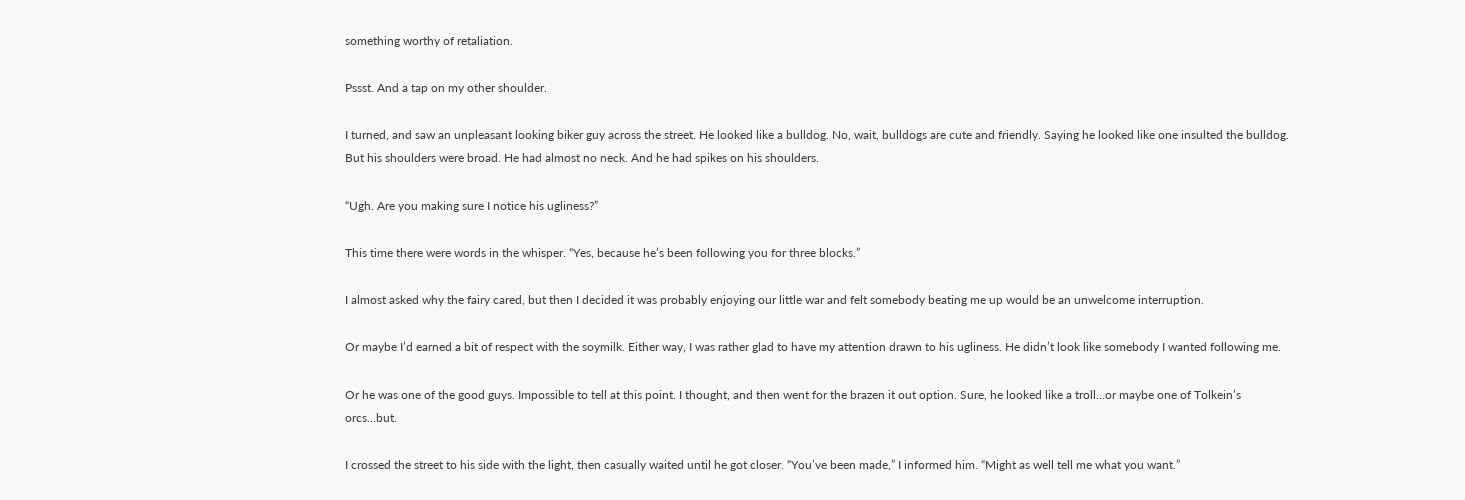something worthy of retaliation.

Pssst. And a tap on my other shoulder.

I turned, and saw an unpleasant looking biker guy across the street. He looked like a bulldog. No, wait, bulldogs are cute and friendly. Saying he looked like one insulted the bulldog. But his shoulders were broad. He had almost no neck. And he had spikes on his shoulders.

“Ugh. Are you making sure I notice his ugliness?”

This time there were words in the whisper. “Yes, because he’s been following you for three blocks.”

I almost asked why the fairy cared, but then I decided it was probably enjoying our little war and felt somebody beating me up would be an unwelcome interruption.

Or maybe I’d earned a bit of respect with the soymilk. Either way, I was rather glad to have my attention drawn to his ugliness. He didn’t look like somebody I wanted following me.

Or he was one of the good guys. Impossible to tell at this point. I thought, and then went for the brazen it out option. Sure, he looked like a troll…or maybe one of Tolkein’s orcs…but.

I crossed the street to his side with the light, then casually waited until he got closer. “You’ve been made,” I informed him. “Might as well tell me what you want.”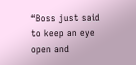“Boss just said to keep an eye open and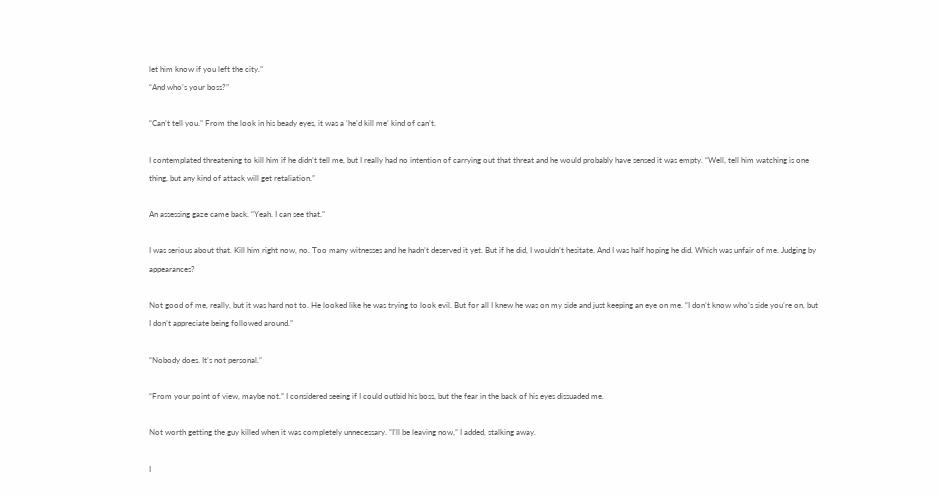let him know if you left the city.”
“And who’s your boss?”

“Can’t tell you.” From the look in his beady eyes, it was a ‘he’d kill me’ kind of can’t.

I contemplated threatening to kill him if he didn’t tell me, but I really had no intention of carrying out that threat and he would probably have sensed it was empty. “Well, tell him watching is one thing, but any kind of attack will get retaliation.”

An assessing gaze came back. “Yeah. I can see that.”

I was serious about that. Kill him right now, no. Too many witnesses and he hadn’t deserved it yet. But if he did, I wouldn’t hesitate. And I was half hoping he did. Which was unfair of me. Judging by appearances?

Not good of me, really, but it was hard not to. He looked like he was trying to look evil. But for all I knew he was on my side and just keeping an eye on me. “I don’t know who’s side you’re on, but I don’t appreciate being followed around.”

“Nobody does. It’s not personal.”

“From your point of view, maybe not.” I considered seeing if I could outbid his boss, but the fear in the back of his eyes dissuaded me.

Not worth getting the guy killed when it was completely unnecessary. “I’ll be leaving now,” I added, stalking away.

I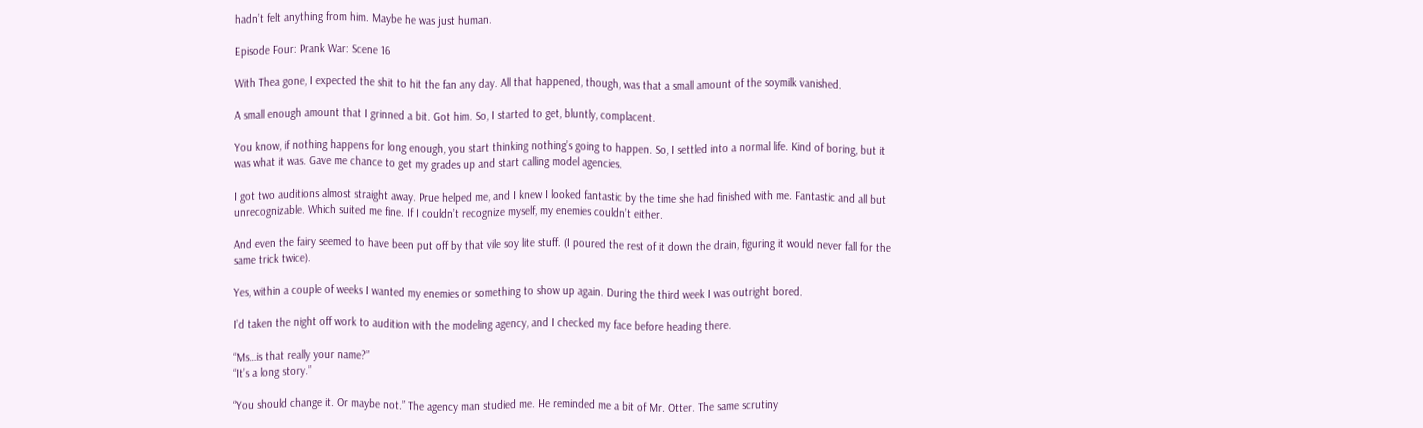hadn’t felt anything from him. Maybe he was just human.

Episode Four: Prank War: Scene 16

With Thea gone, I expected the shit to hit the fan any day. All that happened, though, was that a small amount of the soymilk vanished.

A small enough amount that I grinned a bit. Got him. So, I started to get, bluntly, complacent.

You know, if nothing happens for long enough, you start thinking nothing’s going to happen. So, I settled into a normal life. Kind of boring, but it was what it was. Gave me chance to get my grades up and start calling model agencies.

I got two auditions almost straight away. Prue helped me, and I knew I looked fantastic by the time she had finished with me. Fantastic and all but unrecognizable. Which suited me fine. If I couldn’t recognize myself, my enemies couldn’t either.

And even the fairy seemed to have been put off by that vile soy lite stuff. (I poured the rest of it down the drain, figuring it would never fall for the same trick twice).

Yes, within a couple of weeks I wanted my enemies or something to show up again. During the third week I was outright bored.

I’d taken the night off work to audition with the modeling agency, and I checked my face before heading there.

“Ms…is that really your name?”
“It’s a long story.”

“You should change it. Or maybe not.” The agency man studied me. He reminded me a bit of Mr. Otter. The same scrutiny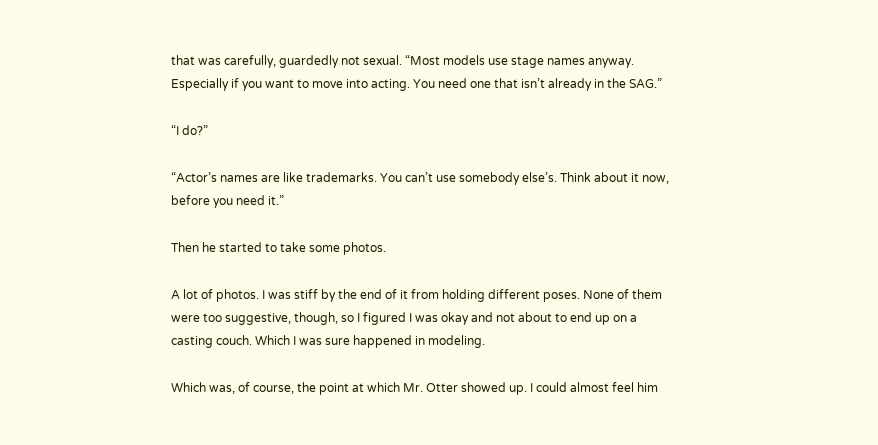that was carefully, guardedly not sexual. “Most models use stage names anyway. Especially if you want to move into acting. You need one that isn’t already in the SAG.”

“I do?”

“Actor’s names are like trademarks. You can’t use somebody else’s. Think about it now, before you need it.”

Then he started to take some photos.

A lot of photos. I was stiff by the end of it from holding different poses. None of them were too suggestive, though, so I figured I was okay and not about to end up on a casting couch. Which I was sure happened in modeling.

Which was, of course, the point at which Mr. Otter showed up. I could almost feel him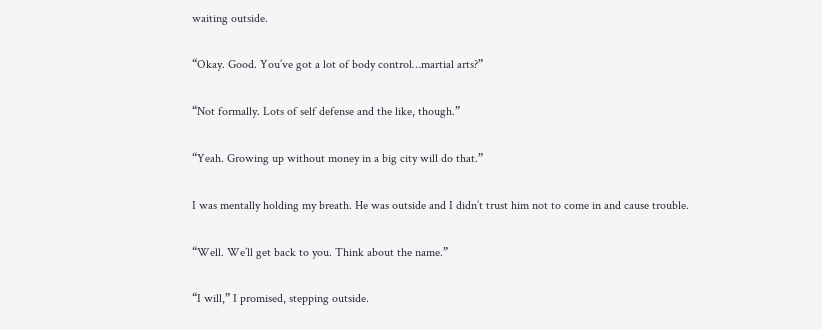waiting outside.

“Okay. Good. You’ve got a lot of body control…martial arts?”

“Not formally. Lots of self defense and the like, though.”

“Yeah. Growing up without money in a big city will do that.”

I was mentally holding my breath. He was outside and I didn’t trust him not to come in and cause trouble.

“Well. We’ll get back to you. Think about the name.”

“I will,” I promised, stepping outside.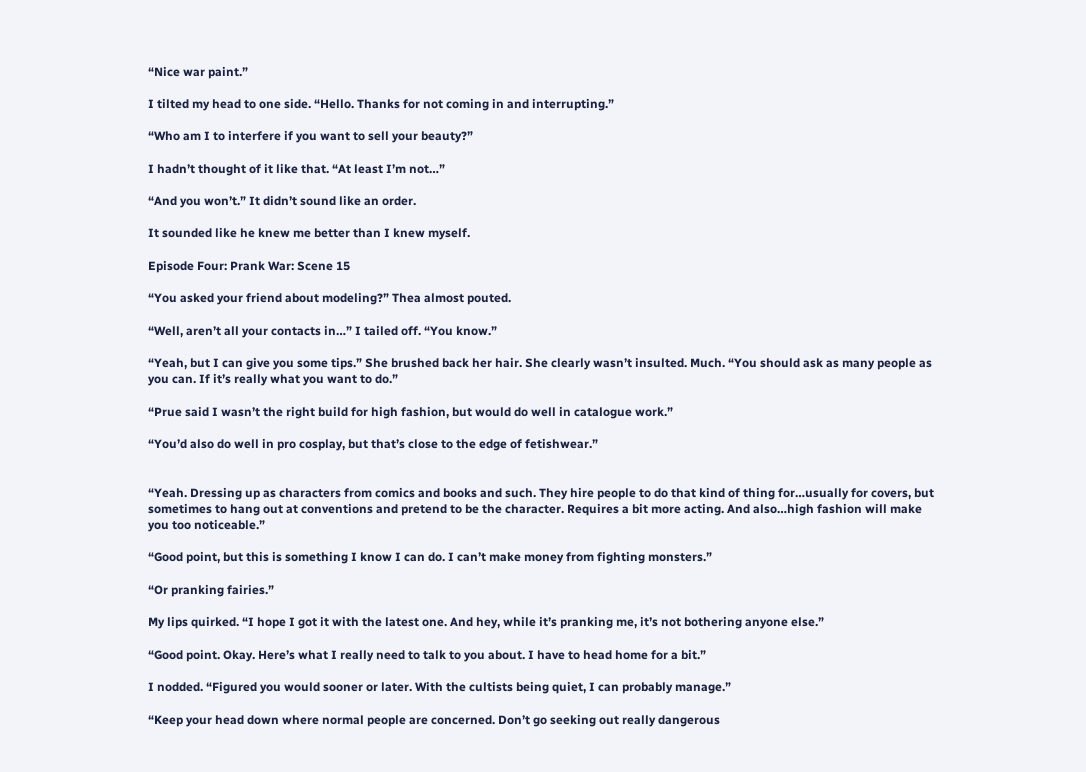“Nice war paint.”

I tilted my head to one side. “Hello. Thanks for not coming in and interrupting.”

“Who am I to interfere if you want to sell your beauty?”

I hadn’t thought of it like that. “At least I’m not…”

“And you won’t.” It didn’t sound like an order.

It sounded like he knew me better than I knew myself.

Episode Four: Prank War: Scene 15

“You asked your friend about modeling?” Thea almost pouted.

“Well, aren’t all your contacts in…” I tailed off. “You know.”

“Yeah, but I can give you some tips.” She brushed back her hair. She clearly wasn’t insulted. Much. “You should ask as many people as you can. If it’s really what you want to do.”

“Prue said I wasn’t the right build for high fashion, but would do well in catalogue work.”

“You’d also do well in pro cosplay, but that’s close to the edge of fetishwear.”


“Yeah. Dressing up as characters from comics and books and such. They hire people to do that kind of thing for…usually for covers, but sometimes to hang out at conventions and pretend to be the character. Requires a bit more acting. And also…high fashion will make you too noticeable.”

“Good point, but this is something I know I can do. I can’t make money from fighting monsters.”

“Or pranking fairies.”

My lips quirked. “I hope I got it with the latest one. And hey, while it’s pranking me, it’s not bothering anyone else.”

“Good point. Okay. Here’s what I really need to talk to you about. I have to head home for a bit.”

I nodded. “Figured you would sooner or later. With the cultists being quiet, I can probably manage.”

“Keep your head down where normal people are concerned. Don’t go seeking out really dangerous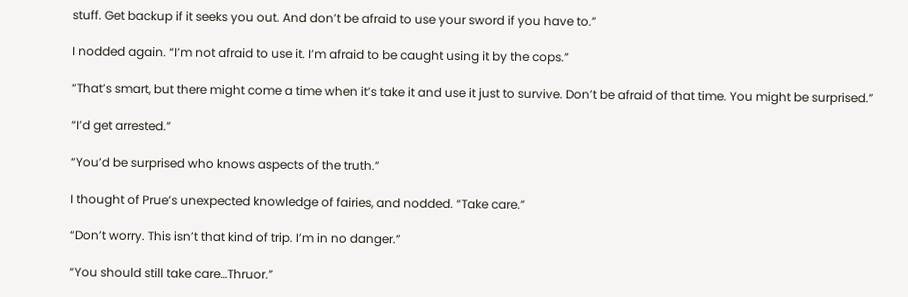stuff. Get backup if it seeks you out. And don’t be afraid to use your sword if you have to.”

I nodded again. “I’m not afraid to use it. I’m afraid to be caught using it by the cops.”

“That’s smart, but there might come a time when it’s take it and use it just to survive. Don’t be afraid of that time. You might be surprised.”

“I’d get arrested.”

“You’d be surprised who knows aspects of the truth.”

I thought of Prue’s unexpected knowledge of fairies, and nodded. “Take care.”

“Don’t worry. This isn’t that kind of trip. I’m in no danger.”

“You should still take care…Thruor.”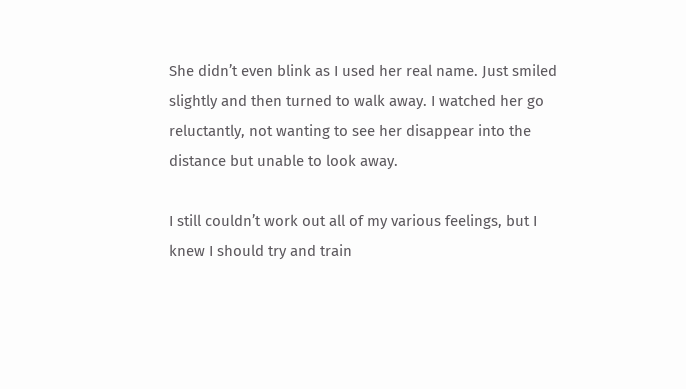She didn’t even blink as I used her real name. Just smiled slightly and then turned to walk away. I watched her go reluctantly, not wanting to see her disappear into the distance but unable to look away.

I still couldn’t work out all of my various feelings, but I knew I should try and train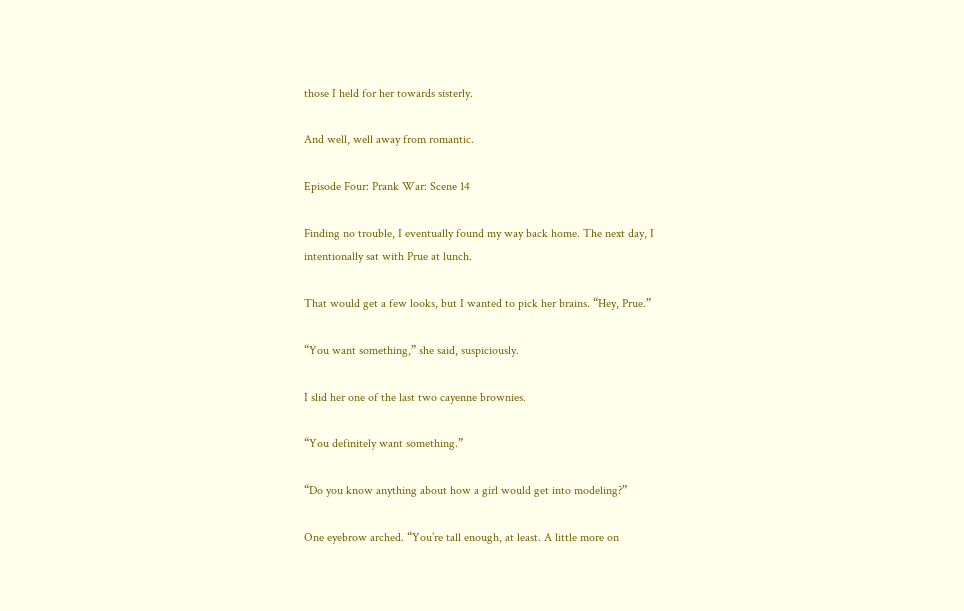those I held for her towards sisterly.

And well, well away from romantic.

Episode Four: Prank War: Scene 14

Finding no trouble, I eventually found my way back home. The next day, I intentionally sat with Prue at lunch.

That would get a few looks, but I wanted to pick her brains. “Hey, Prue.”

“You want something,” she said, suspiciously.

I slid her one of the last two cayenne brownies.

“You definitely want something.”

“Do you know anything about how a girl would get into modeling?”

One eyebrow arched. “You’re tall enough, at least. A little more on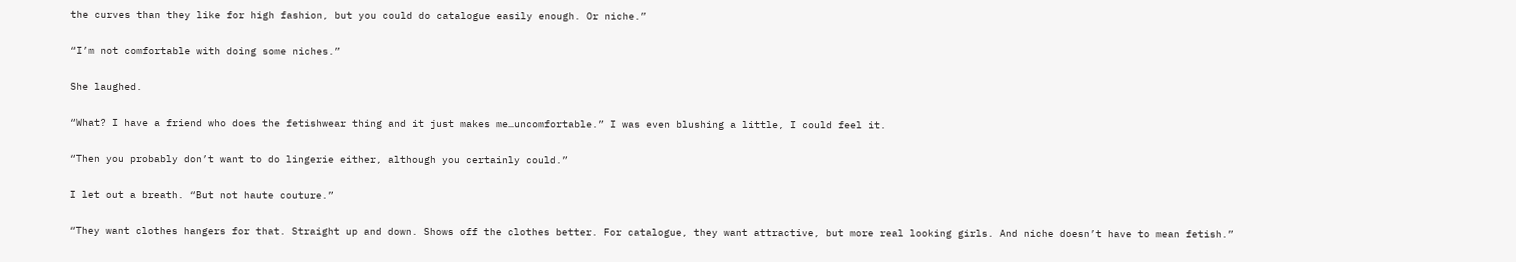the curves than they like for high fashion, but you could do catalogue easily enough. Or niche.”

“I’m not comfortable with doing some niches.”

She laughed.

“What? I have a friend who does the fetishwear thing and it just makes me…uncomfortable.” I was even blushing a little, I could feel it.

“Then you probably don’t want to do lingerie either, although you certainly could.”

I let out a breath. “But not haute couture.”

“They want clothes hangers for that. Straight up and down. Shows off the clothes better. For catalogue, they want attractive, but more real looking girls. And niche doesn’t have to mean fetish.”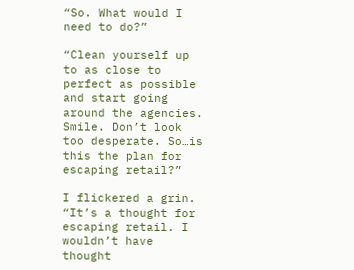“So. What would I need to do?”

“Clean yourself up to as close to perfect as possible and start going around the agencies. Smile. Don’t look too desperate. So…is this the plan for escaping retail?”

I flickered a grin. “It’s a thought for escaping retail. I wouldn’t have thought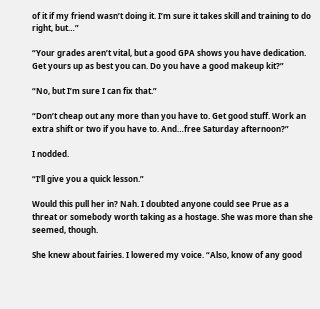of it if my friend wasn’t doing it. I’m sure it takes skill and training to do right, but…”

“Your grades aren’t vital, but a good GPA shows you have dedication. Get yours up as best you can. Do you have a good makeup kit?”

“No, but I’m sure I can fix that.”

“Don’t cheap out any more than you have to. Get good stuff. Work an extra shift or two if you have to. And…free Saturday afternoon?”

I nodded.

“I’ll give you a quick lesson.”

Would this pull her in? Nah. I doubted anyone could see Prue as a threat or somebody worth taking as a hostage. She was more than she seemed, though.

She knew about fairies. I lowered my voice. “Also, know of any good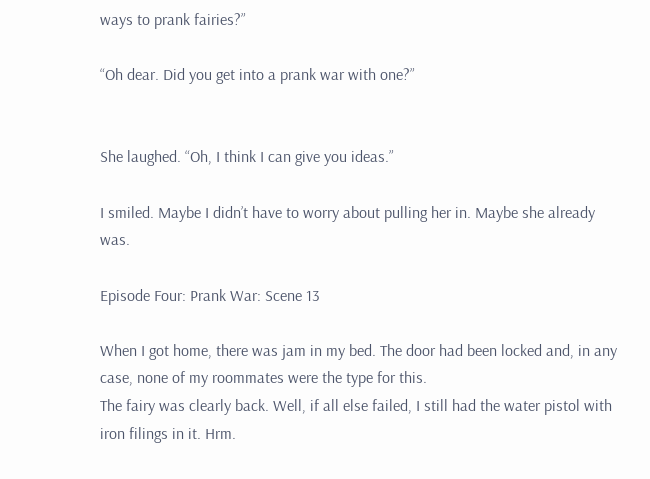ways to prank fairies?”

“Oh dear. Did you get into a prank war with one?”


She laughed. “Oh, I think I can give you ideas.”

I smiled. Maybe I didn’t have to worry about pulling her in. Maybe she already was.

Episode Four: Prank War: Scene 13

When I got home, there was jam in my bed. The door had been locked and, in any case, none of my roommates were the type for this.
The fairy was clearly back. Well, if all else failed, I still had the water pistol with iron filings in it. Hrm.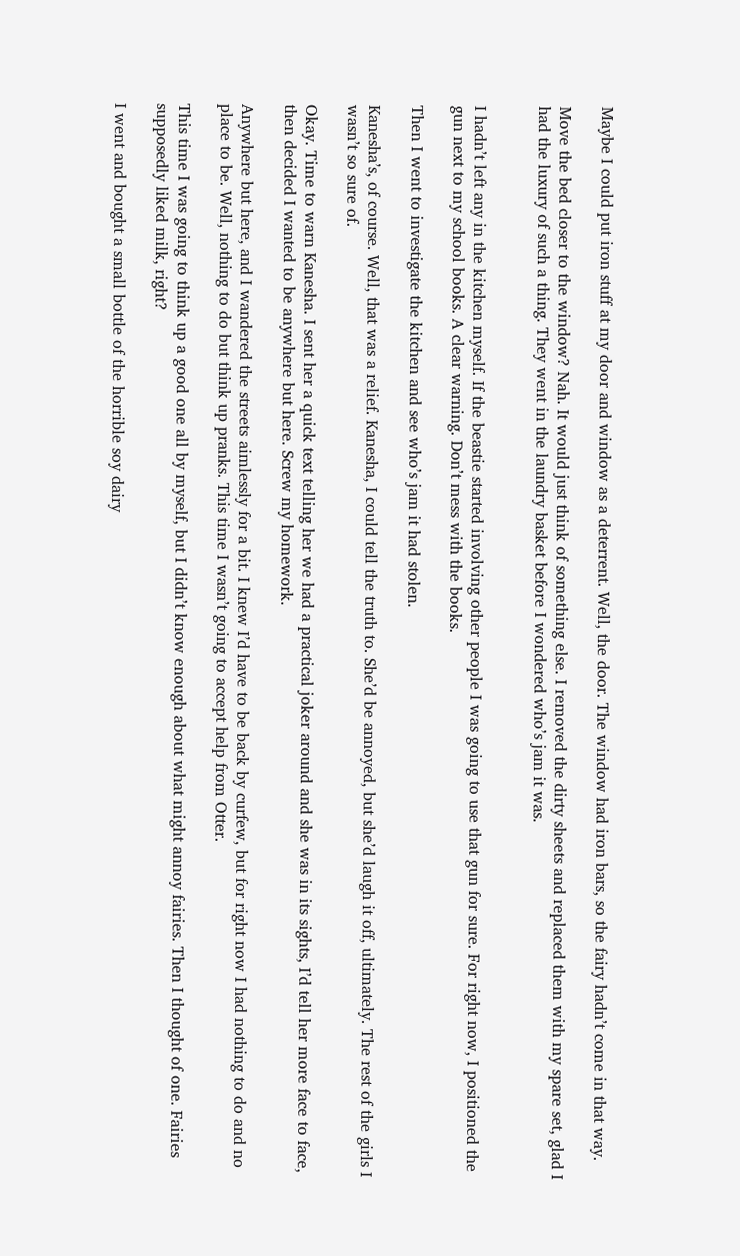Maybe I could put iron stuff at my door and window as a deterrent. Well, the door. The window had iron bars, so the fairy hadn’t come in that way.

Move the bed closer to the window? Nah. It would just think of something else. I removed the dirty sheets and replaced them with my spare set, glad I had the luxury of such a thing. They went in the laundry basket before I wondered who’s jam it was.


I hadn’t left any in the kitchen myself. If the beastie started involving other people I was going to use that gun for sure. For right now, I positioned the gun next to my school books. A clear warning. Don’t mess with the books.

Then I went to investigate the kitchen and see who’s jam it had stolen.

Kanesha’s, of course. Well, that was a relief. Kanesha, I could tell the truth to. She’d be annoyed, but she’d laugh it off, ultimately. The rest of the girls I wasn’t so sure of.

Okay. Time to warn Kanesha. I sent her a quick text telling her we had a practical joker around and she was in its sights, I’d tell her more face to face, then decided I wanted to be anywhere but here. Screw my homework.

Anywhere but here, and I wandered the streets aimlessly for a bit. I knew I’d have to be back by curfew, but for right now I had nothing to do and no place to be. Well, nothing to do but think up pranks. This time I wasn’t going to accept help from Otter.

This time I was going to think up a good one all by myself, but I didn’t know enough about what might annoy fairies. Then I thought of one. Fairies supposedly liked milk, right?

I went and bought a small bottle of the horrible soy dairy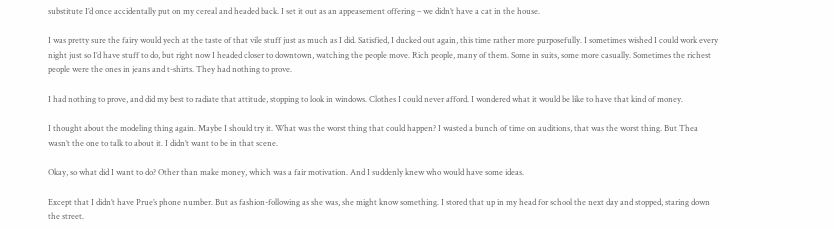substitute I’d once accidentally put on my cereal and headed back. I set it out as an appeasement offering – we didn’t have a cat in the house.

I was pretty sure the fairy would yech at the taste of that vile stuff just as much as I did. Satisfied, I ducked out again, this time rather more purposefully. I sometimes wished I could work every night just so I’d have stuff to do, but right now I headed closer to downtown, watching the people move. Rich people, many of them. Some in suits, some more casually. Sometimes the richest people were the ones in jeans and t-shirts. They had nothing to prove.

I had nothing to prove, and did my best to radiate that attitude, stopping to look in windows. Clothes I could never afford. I wondered what it would be like to have that kind of money.

I thought about the modeling thing again. Maybe I should try it. What was the worst thing that could happen? I wasted a bunch of time on auditions, that was the worst thing. But Thea wasn’t the one to talk to about it. I didn’t want to be in that scene.

Okay, so what did I want to do? Other than make money, which was a fair motivation. And I suddenly knew who would have some ideas.

Except that I didn’t have Prue’s phone number. But as fashion-following as she was, she might know something. I stored that up in my head for school the next day and stopped, staring down the street.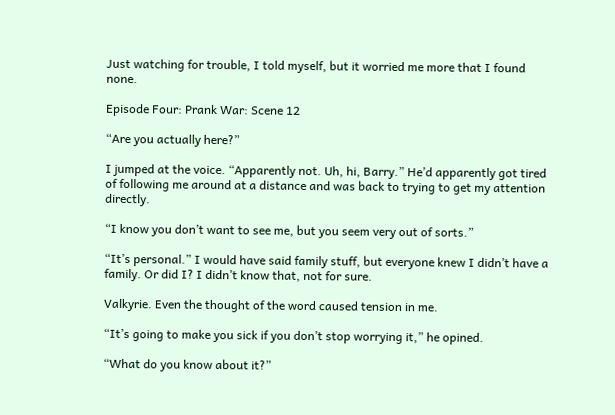Just watching for trouble, I told myself, but it worried me more that I found none.

Episode Four: Prank War: Scene 12

“Are you actually here?”

I jumped at the voice. “Apparently not. Uh, hi, Barry.” He’d apparently got tired of following me around at a distance and was back to trying to get my attention directly.

“I know you don’t want to see me, but you seem very out of sorts.”

“It’s personal.” I would have said family stuff, but everyone knew I didn’t have a family. Or did I? I didn’t know that, not for sure.

Valkyrie. Even the thought of the word caused tension in me.

“It’s going to make you sick if you don’t stop worrying it,” he opined.

“What do you know about it?”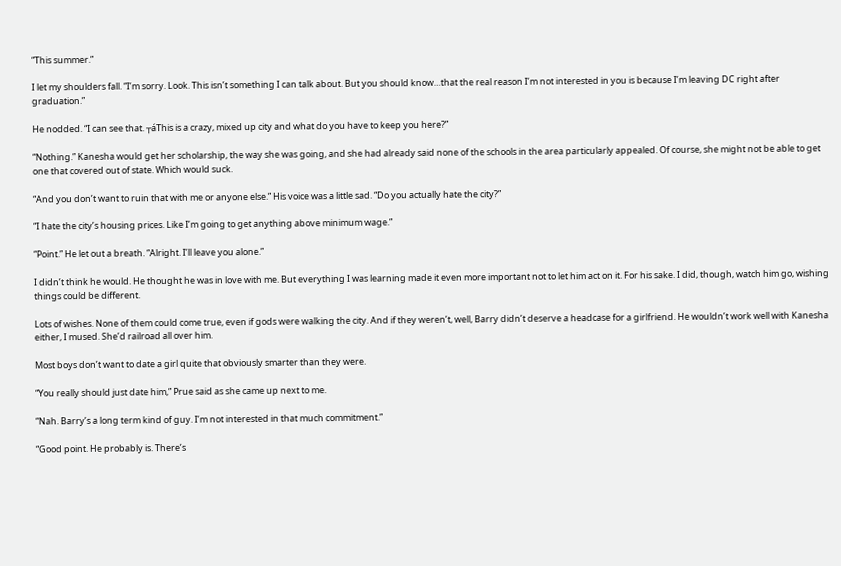“This summer.”

I let my shoulders fall. “I’m sorry. Look. This isn’t something I can talk about. But you should know…that the real reason I’m not interested in you is because I’m leaving DC right after graduation.”

He nodded. “I can see that. ┬áThis is a crazy, mixed up city and what do you have to keep you here?”

“Nothing.” Kanesha would get her scholarship, the way she was going, and she had already said none of the schools in the area particularly appealed. Of course, she might not be able to get one that covered out of state. Which would suck.

“And you don’t want to ruin that with me or anyone else.” His voice was a little sad. “Do you actually hate the city?”

“I hate the city’s housing prices. Like I’m going to get anything above minimum wage.”

“Point.” He let out a breath. “Alright. I’ll leave you alone.”

I didn’t think he would. He thought he was in love with me. But everything I was learning made it even more important not to let him act on it. For his sake. I did, though, watch him go, wishing things could be different.

Lots of wishes. None of them could come true, even if gods were walking the city. And if they weren’t, well, Barry didn’t deserve a headcase for a girlfriend. He wouldn’t work well with Kanesha either, I mused. She’d railroad all over him.

Most boys don’t want to date a girl quite that obviously smarter than they were.

“You really should just date him,” Prue said as she came up next to me.

“Nah. Barry’s a long term kind of guy. I’m not interested in that much commitment.”

“Good point. He probably is. There’s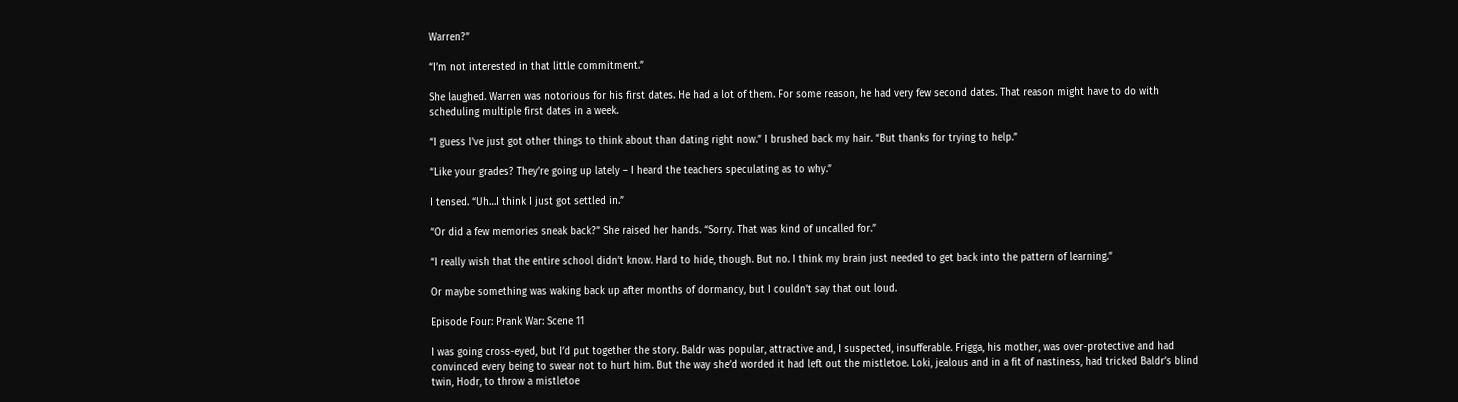Warren?”

“I’m not interested in that little commitment.”

She laughed. Warren was notorious for his first dates. He had a lot of them. For some reason, he had very few second dates. That reason might have to do with scheduling multiple first dates in a week.

“I guess I’ve just got other things to think about than dating right now.” I brushed back my hair. “But thanks for trying to help.”

“Like your grades? They’re going up lately – I heard the teachers speculating as to why.”

I tensed. “Uh…I think I just got settled in.”

“Or did a few memories sneak back?” She raised her hands. “Sorry. That was kind of uncalled for.”

“I really wish that the entire school didn’t know. Hard to hide, though. But no. I think my brain just needed to get back into the pattern of learning.”

Or maybe something was waking back up after months of dormancy, but I couldn’t say that out loud.

Episode Four: Prank War: Scene 11

I was going cross-eyed, but I’d put together the story. Baldr was popular, attractive and, I suspected, insufferable. Frigga, his mother, was over-protective and had convinced every being to swear not to hurt him. But the way she’d worded it had left out the mistletoe. Loki, jealous and in a fit of nastiness, had tricked Baldr’s blind twin, Hodr, to throw a mistletoe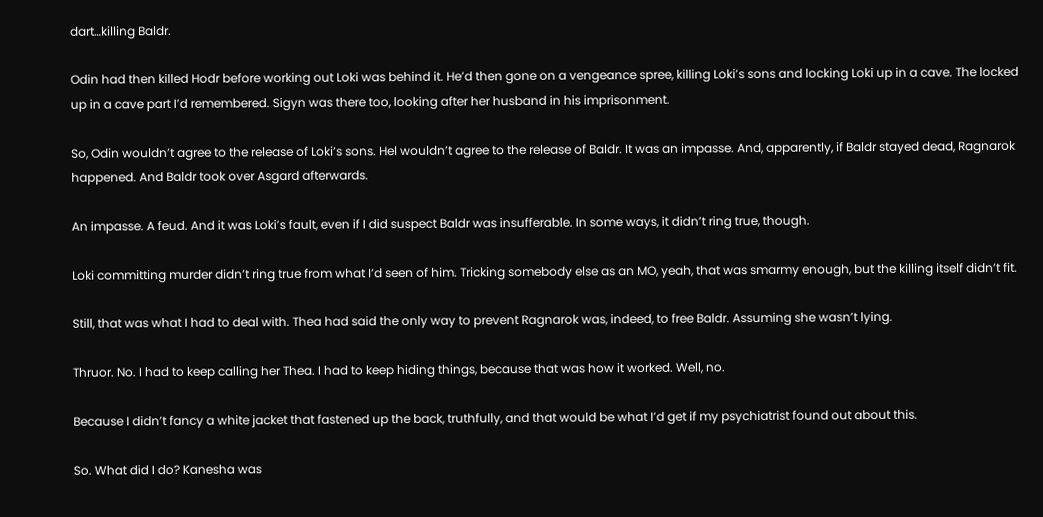dart…killing Baldr.

Odin had then killed Hodr before working out Loki was behind it. He’d then gone on a vengeance spree, killing Loki’s sons and locking Loki up in a cave. The locked up in a cave part I’d remembered. Sigyn was there too, looking after her husband in his imprisonment.

So, Odin wouldn’t agree to the release of Loki’s sons. Hel wouldn’t agree to the release of Baldr. It was an impasse. And, apparently, if Baldr stayed dead, Ragnarok happened. And Baldr took over Asgard afterwards.

An impasse. A feud. And it was Loki’s fault, even if I did suspect Baldr was insufferable. In some ways, it didn’t ring true, though.

Loki committing murder didn’t ring true from what I’d seen of him. Tricking somebody else as an MO, yeah, that was smarmy enough, but the killing itself didn’t fit.

Still, that was what I had to deal with. Thea had said the only way to prevent Ragnarok was, indeed, to free Baldr. Assuming she wasn’t lying.

Thruor. No. I had to keep calling her Thea. I had to keep hiding things, because that was how it worked. Well, no.

Because I didn’t fancy a white jacket that fastened up the back, truthfully, and that would be what I’d get if my psychiatrist found out about this.

So. What did I do? Kanesha was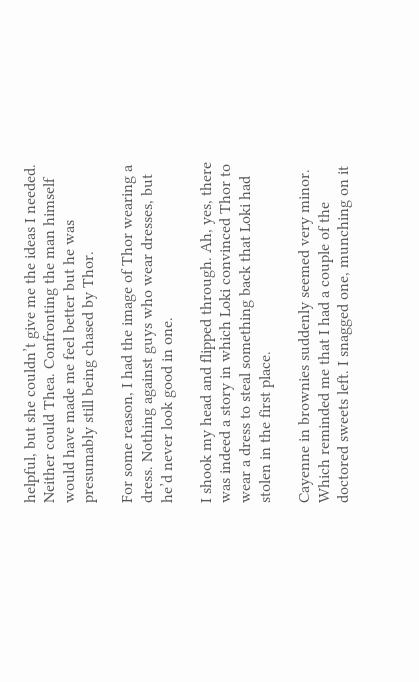helpful, but she couldn’t give me the ideas I needed. Neither could Thea. Confronting the man himself would have made me feel better but he was presumably still being chased by Thor.

For some reason, I had the image of Thor wearing a dress. Nothing against guys who wear dresses, but he’d never look good in one.

I shook my head and flipped through. Ah, yes, there was indeed a story in which Loki convinced Thor to wear a dress to steal something back that Loki had stolen in the first place.

Cayenne in brownies suddenly seemed very minor. Which reminded me that I had a couple of the doctored sweets left. I snagged one, munching on it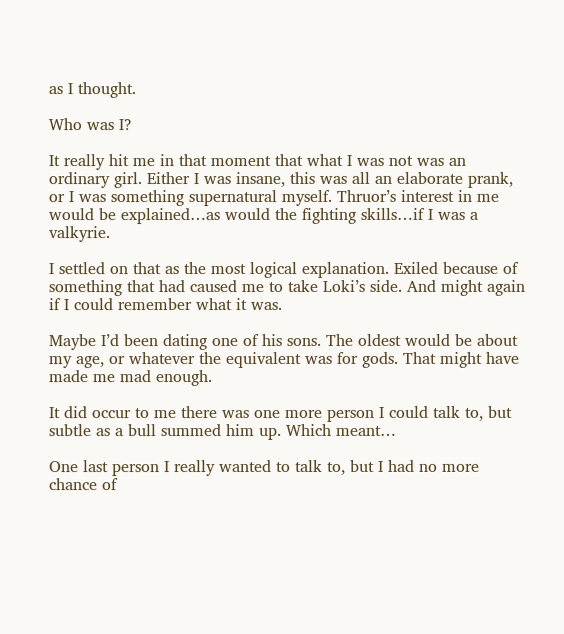as I thought.

Who was I?

It really hit me in that moment that what I was not was an ordinary girl. Either I was insane, this was all an elaborate prank, or I was something supernatural myself. Thruor’s interest in me would be explained…as would the fighting skills…if I was a valkyrie.

I settled on that as the most logical explanation. Exiled because of something that had caused me to take Loki’s side. And might again if I could remember what it was.

Maybe I’d been dating one of his sons. The oldest would be about my age, or whatever the equivalent was for gods. That might have made me mad enough.

It did occur to me there was one more person I could talk to, but subtle as a bull summed him up. Which meant…

One last person I really wanted to talk to, but I had no more chance of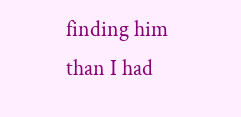finding him than I had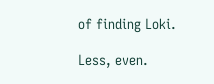of finding Loki.

Less, even.